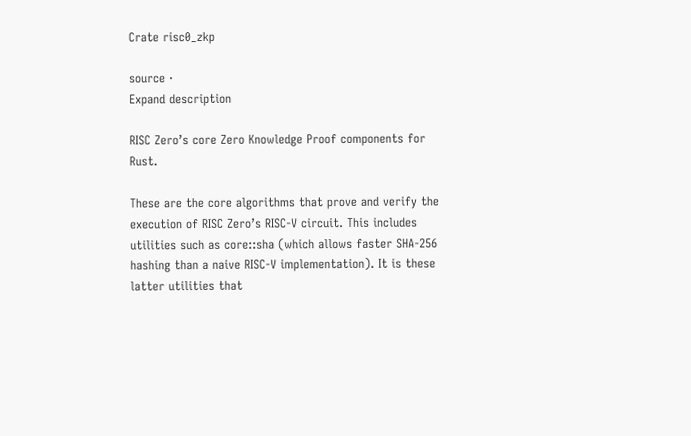Crate risc0_zkp

source ·
Expand description

RISC Zero’s core Zero Knowledge Proof components for Rust.

These are the core algorithms that prove and verify the execution of RISC Zero’s RISC-V circuit. This includes utilities such as core::sha (which allows faster SHA-256 hashing than a naive RISC-V implementation). It is these latter utilities that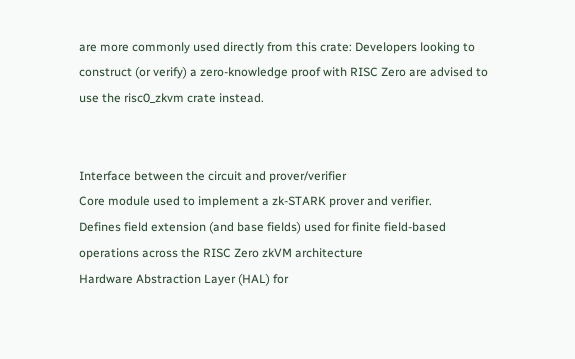are more commonly used directly from this crate: Developers looking to construct (or verify) a zero-knowledge proof with RISC Zero are advised to use the risc0_zkvm crate instead.


Interface between the circuit and prover/verifier
Core module used to implement a zk-STARK prover and verifier.
Defines field extension (and base fields) used for finite field-based operations across the RISC Zero zkVM architecture
Hardware Abstraction Layer (HAL) for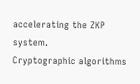accelerating the ZKP system.
Cryptographic algorithms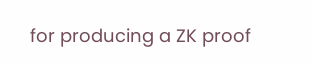for producing a ZK proof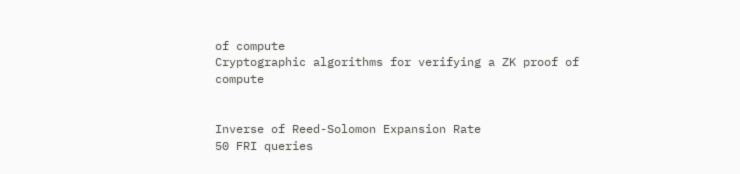of compute
Cryptographic algorithms for verifying a ZK proof of compute


Inverse of Reed-Solomon Expansion Rate
50 FRI queries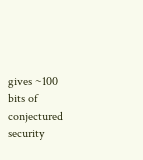gives ~100 bits of conjectured security